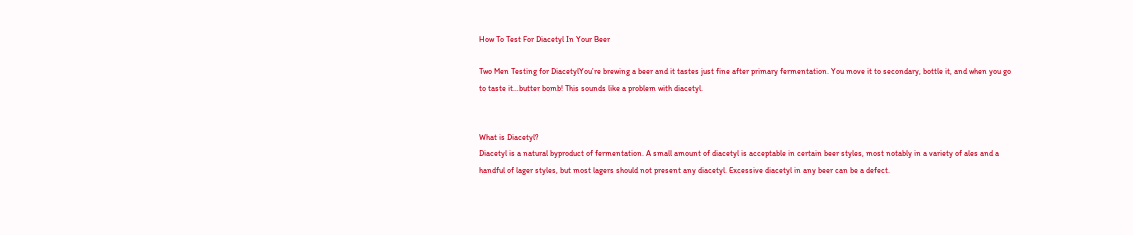How To Test For Diacetyl In Your Beer

Two Men Testing for DiacetylYou’re brewing a beer and it tastes just fine after primary fermentation. You move it to secondary, bottle it, and when you go to taste it…butter bomb! This sounds like a problem with diacetyl.


What is Diacetyl?
Diacetyl is a natural byproduct of fermentation. A small amount of diacetyl is acceptable in certain beer styles, most notably in a variety of ales and a handful of lager styles, but most lagers should not present any diacetyl. Excessive diacetyl in any beer can be a defect.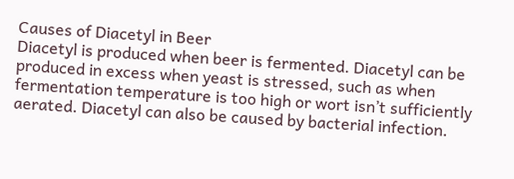Causes of Diacetyl in Beer
Diacetyl is produced when beer is fermented. Diacetyl can be produced in excess when yeast is stressed, such as when fermentation temperature is too high or wort isn’t sufficiently aerated. Diacetyl can also be caused by bacterial infection.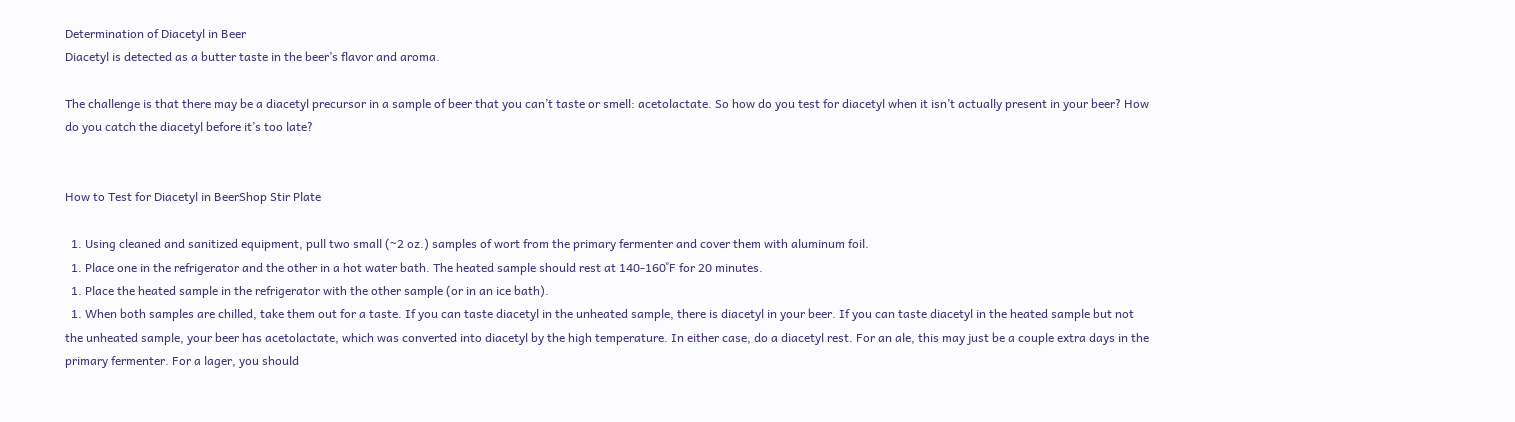Determination of Diacetyl in Beer
Diacetyl is detected as a butter taste in the beer’s flavor and aroma.

The challenge is that there may be a diacetyl precursor in a sample of beer that you can’t taste or smell: acetolactate. So how do you test for diacetyl when it isn’t actually present in your beer? How do you catch the diacetyl before it’s too late?


How to Test for Diacetyl in BeerShop Stir Plate

  1. Using cleaned and sanitized equipment, pull two small (~2 oz.) samples of wort from the primary fermenter and cover them with aluminum foil.
  1. Place one in the refrigerator and the other in a hot water bath. The heated sample should rest at 140-160˚F for 20 minutes.
  1. Place the heated sample in the refrigerator with the other sample (or in an ice bath).
  1. When both samples are chilled, take them out for a taste. If you can taste diacetyl in the unheated sample, there is diacetyl in your beer. If you can taste diacetyl in the heated sample but not the unheated sample, your beer has acetolactate, which was converted into diacetyl by the high temperature. In either case, do a diacetyl rest. For an ale, this may just be a couple extra days in the primary fermenter. For a lager, you should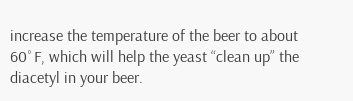increase the temperature of the beer to about 60˚F, which will help the yeast “clean up” the diacetyl in your beer.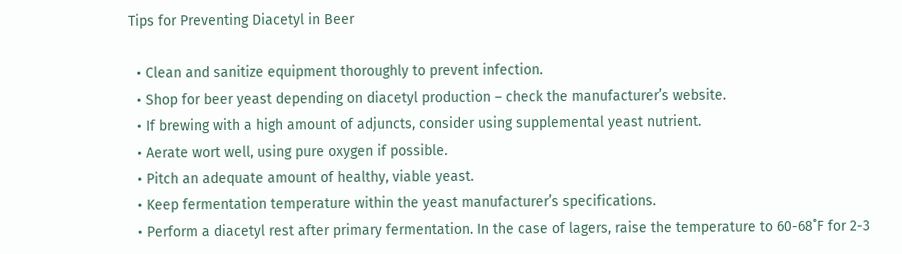Tips for Preventing Diacetyl in Beer

  • Clean and sanitize equipment thoroughly to prevent infection.
  • Shop for beer yeast depending on diacetyl production – check the manufacturer’s website.
  • If brewing with a high amount of adjuncts, consider using supplemental yeast nutrient.
  • Aerate wort well, using pure oxygen if possible.
  • Pitch an adequate amount of healthy, viable yeast.
  • Keep fermentation temperature within the yeast manufacturer’s specifications.
  • Perform a diacetyl rest after primary fermentation. In the case of lagers, raise the temperature to 60-68˚F for 2-3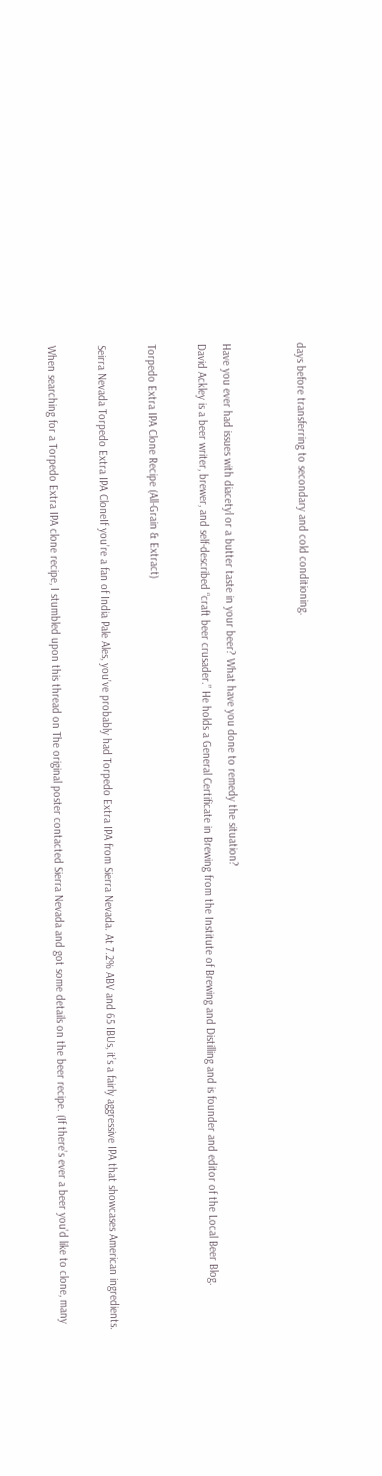days before transferring to secondary and cold conditioning.


Have you ever had issues with diacetyl or a butter taste in your beer? What have you done to remedy the situation?
David Ackley is a beer writer, brewer, and self-described “craft beer crusader.” He holds a General Certificate in Brewing from the Institute of Brewing and Distilling and is founder and editor of the Local Beer Blog.

Torpedo Extra IPA Clone Recipe (All-Grain & Extract)

Seirra Nevada Torpedo Extra IPA CloneIf you’re a fan of India Pale Ales, you’ve probably had Torpedo Extra IPA from Sierra Nevada. At 7.2% ABV and 65 IBUs, it’s a fairly aggressive IPA that showcases American ingredients.

When searching for a Torpedo Extra IPA clone recipe, I stumbled upon this thread on The original poster contacted Sierra Nevada and got some details on the beer recipe. (If there’s ever a beer you’d like to clone, many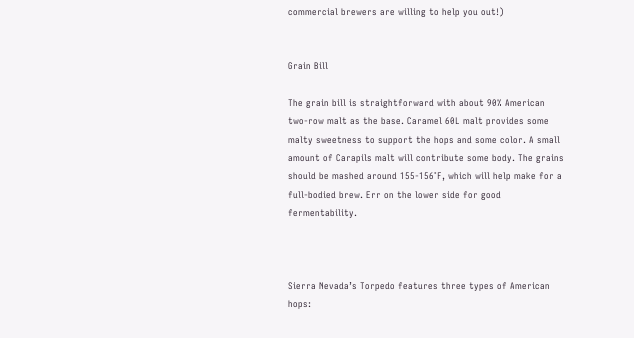commercial brewers are willing to help you out!)


Grain Bill

The grain bill is straightforward with about 90% American two-row malt as the base. Caramel 60L malt provides some malty sweetness to support the hops and some color. A small amount of Carapils malt will contribute some body. The grains should be mashed around 155-156˚F, which will help make for a full-bodied brew. Err on the lower side for good fermentability.



Sierra Nevada’s Torpedo features three types of American hops: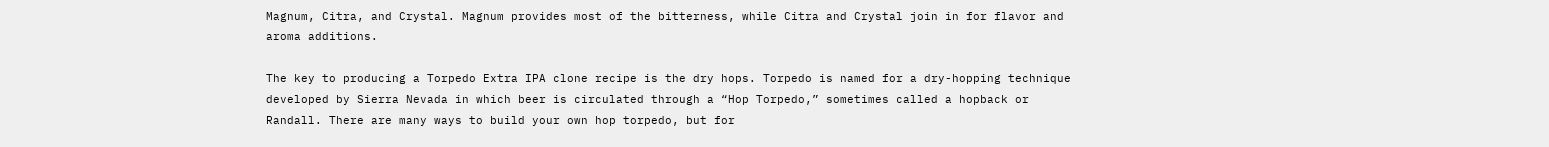Magnum, Citra, and Crystal. Magnum provides most of the bitterness, while Citra and Crystal join in for flavor and aroma additions.

The key to producing a Torpedo Extra IPA clone recipe is the dry hops. Torpedo is named for a dry-hopping technique developed by Sierra Nevada in which beer is circulated through a “Hop Torpedo,” sometimes called a hopback or Randall. There are many ways to build your own hop torpedo, but for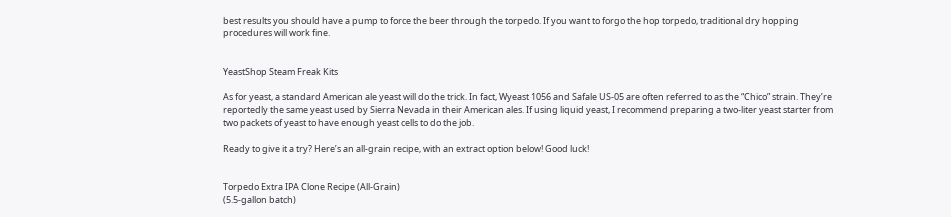best results you should have a pump to force the beer through the torpedo. If you want to forgo the hop torpedo, traditional dry hopping procedures will work fine.


YeastShop Steam Freak Kits

As for yeast, a standard American ale yeast will do the trick. In fact, Wyeast 1056 and Safale US-05 are often referred to as the “Chico” strain. They’re reportedly the same yeast used by Sierra Nevada in their American ales. If using liquid yeast, I recommend preparing a two-liter yeast starter from two packets of yeast to have enough yeast cells to do the job.

Ready to give it a try? Here’s an all-grain recipe, with an extract option below! Good luck!


Torpedo Extra IPA Clone Recipe (All-Grain)
(5.5-gallon batch)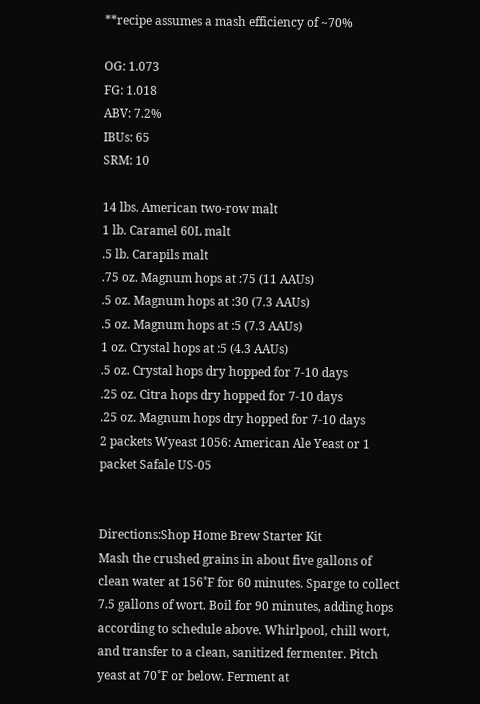**recipe assumes a mash efficiency of ~70%

OG: 1.073
FG: 1.018
ABV: 7.2%
IBUs: 65
SRM: 10

14 lbs. American two-row malt
1 lb. Caramel 60L malt
.5 lb. Carapils malt
.75 oz. Magnum hops at :75 (11 AAUs)
.5 oz. Magnum hops at :30 (7.3 AAUs)
.5 oz. Magnum hops at :5 (7.3 AAUs)
1 oz. Crystal hops at :5 (4.3 AAUs)
.5 oz. Crystal hops dry hopped for 7-10 days
.25 oz. Citra hops dry hopped for 7-10 days
.25 oz. Magnum hops dry hopped for 7-10 days
2 packets Wyeast 1056: American Ale Yeast or 1 packet Safale US-05


Directions:Shop Home Brew Starter Kit
Mash the crushed grains in about five gallons of clean water at 156˚F for 60 minutes. Sparge to collect 7.5 gallons of wort. Boil for 90 minutes, adding hops according to schedule above. Whirlpool, chill wort, and transfer to a clean, sanitized fermenter. Pitch yeast at 70˚F or below. Ferment at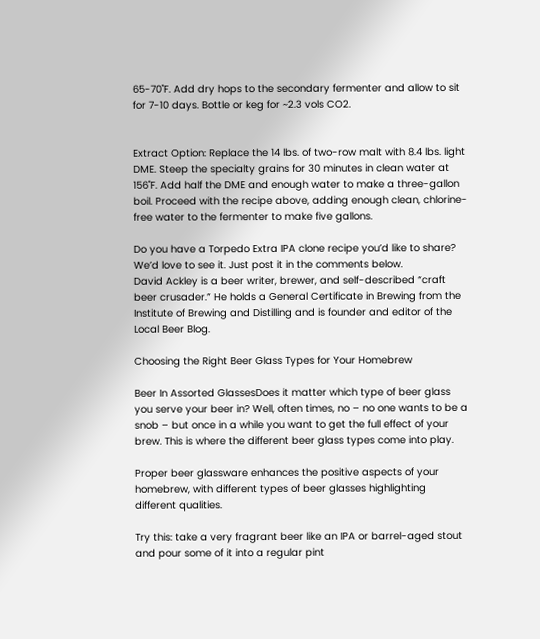65-70˚F. Add dry hops to the secondary fermenter and allow to sit for 7-10 days. Bottle or keg for ~2.3 vols CO2.


Extract Option: Replace the 14 lbs. of two-row malt with 8.4 lbs. light DME. Steep the specialty grains for 30 minutes in clean water at 156˚F. Add half the DME and enough water to make a three-gallon boil. Proceed with the recipe above, adding enough clean, chlorine-free water to the fermenter to make five gallons.

Do you have a Torpedo Extra IPA clone recipe you’d like to share? We’d love to see it. Just post it in the comments below.
David Ackley is a beer writer, brewer, and self-described “craft beer crusader.” He holds a General Certificate in Brewing from the Institute of Brewing and Distilling and is founder and editor of the Local Beer Blog.

Choosing the Right Beer Glass Types for Your Homebrew

Beer In Assorted GlassesDoes it matter which type of beer glass you serve your beer in? Well, often times, no – no one wants to be a snob – but once in a while you want to get the full effect of your brew. This is where the different beer glass types come into play.

Proper beer glassware enhances the positive aspects of your homebrew, with different types of beer glasses highlighting different qualities.

Try this: take a very fragrant beer like an IPA or barrel-aged stout and pour some of it into a regular pint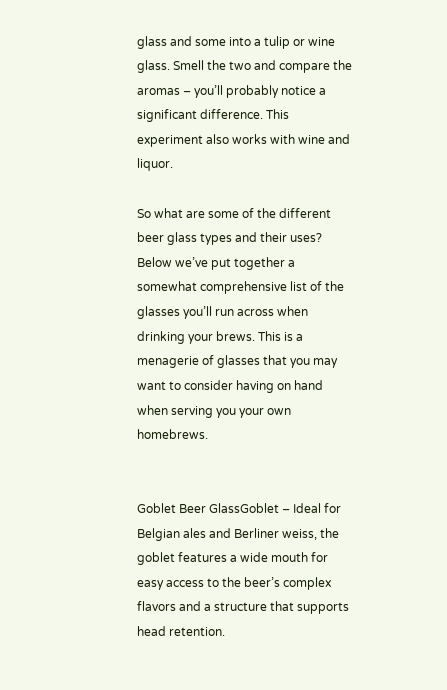glass and some into a tulip or wine glass. Smell the two and compare the aromas – you’ll probably notice a significant difference. This experiment also works with wine and liquor.

So what are some of the different beer glass types and their uses? Below we’ve put together a somewhat comprehensive list of the glasses you’ll run across when drinking your brews. This is a menagerie of glasses that you may want to consider having on hand when serving you your own homebrews.


Goblet Beer GlassGoblet – Ideal for Belgian ales and Berliner weiss, the goblet features a wide mouth for easy access to the beer’s complex flavors and a structure that supports head retention.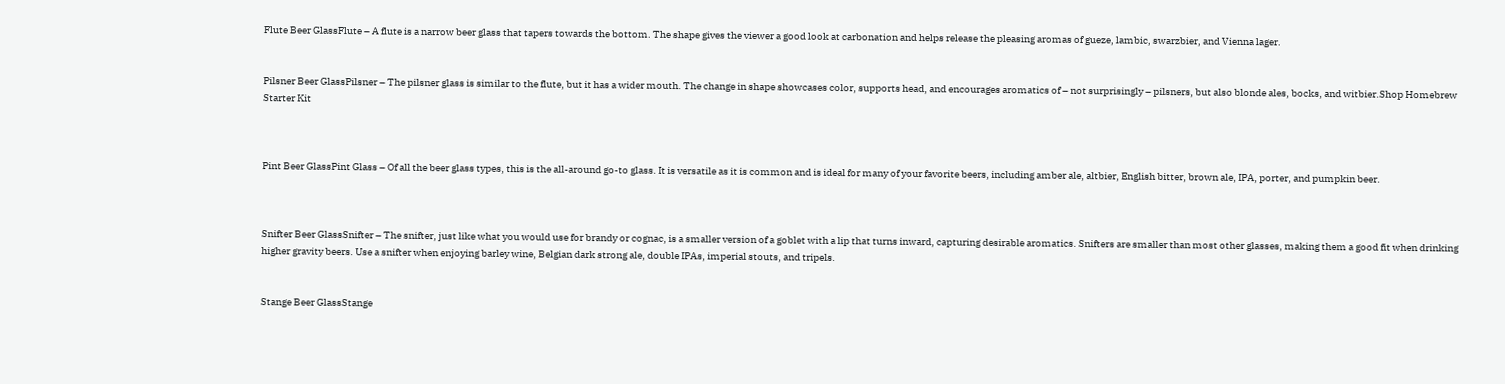Flute Beer GlassFlute – A flute is a narrow beer glass that tapers towards the bottom. The shape gives the viewer a good look at carbonation and helps release the pleasing aromas of gueze, lambic, swarzbier, and Vienna lager.


Pilsner Beer GlassPilsner – The pilsner glass is similar to the flute, but it has a wider mouth. The change in shape showcases color, supports head, and encourages aromatics of – not surprisingly – pilsners, but also blonde ales, bocks, and witbier.Shop Homebrew Starter Kit



Pint Beer GlassPint Glass – Of all the beer glass types, this is the all-around go-to glass. It is versatile as it is common and is ideal for many of your favorite beers, including amber ale, altbier, English bitter, brown ale, IPA, porter, and pumpkin beer.



Snifter Beer GlassSnifter – The snifter, just like what you would use for brandy or cognac, is a smaller version of a goblet with a lip that turns inward, capturing desirable aromatics. Snifters are smaller than most other glasses, making them a good fit when drinking higher gravity beers. Use a snifter when enjoying barley wine, Belgian dark strong ale, double IPAs, imperial stouts, and tripels.


Stange Beer GlassStange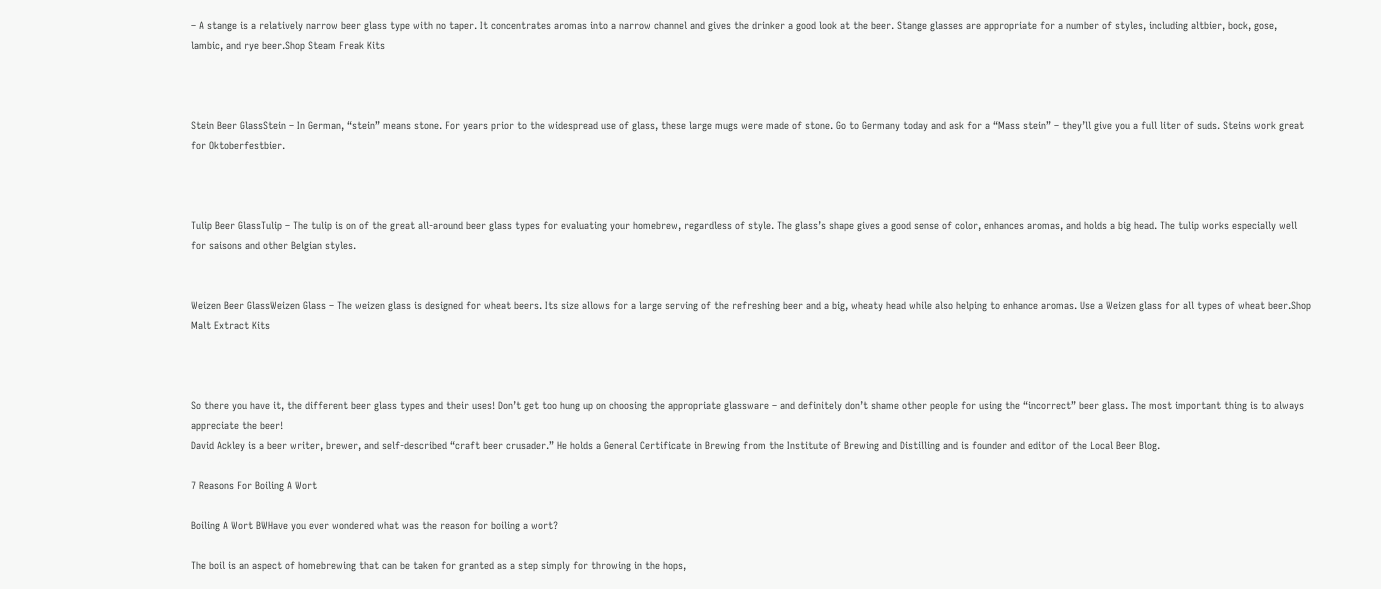– A stange is a relatively narrow beer glass type with no taper. It concentrates aromas into a narrow channel and gives the drinker a good look at the beer. Stange glasses are appropriate for a number of styles, including altbier, bock, gose, lambic, and rye beer.Shop Steam Freak Kits



Stein Beer GlassStein – In German, “stein” means stone. For years prior to the widespread use of glass, these large mugs were made of stone. Go to Germany today and ask for a “Mass stein” – they’ll give you a full liter of suds. Steins work great for Oktoberfestbier.



Tulip Beer GlassTulip – The tulip is on of the great all-around beer glass types for evaluating your homebrew, regardless of style. The glass’s shape gives a good sense of color, enhances aromas, and holds a big head. The tulip works especially well for saisons and other Belgian styles.


Weizen Beer GlassWeizen Glass – The weizen glass is designed for wheat beers. Its size allows for a large serving of the refreshing beer and a big, wheaty head while also helping to enhance aromas. Use a Weizen glass for all types of wheat beer.Shop Malt Extract Kits



So there you have it, the different beer glass types and their uses! Don’t get too hung up on choosing the appropriate glassware – and definitely don’t shame other people for using the “incorrect” beer glass. The most important thing is to always appreciate the beer!
David Ackley is a beer writer, brewer, and self-described “craft beer crusader.” He holds a General Certificate in Brewing from the Institute of Brewing and Distilling and is founder and editor of the Local Beer Blog.

7 Reasons For Boiling A Wort

Boiling A Wort BWHave you ever wondered what was the reason for boiling a wort?

The boil is an aspect of homebrewing that can be taken for granted as a step simply for throwing in the hops,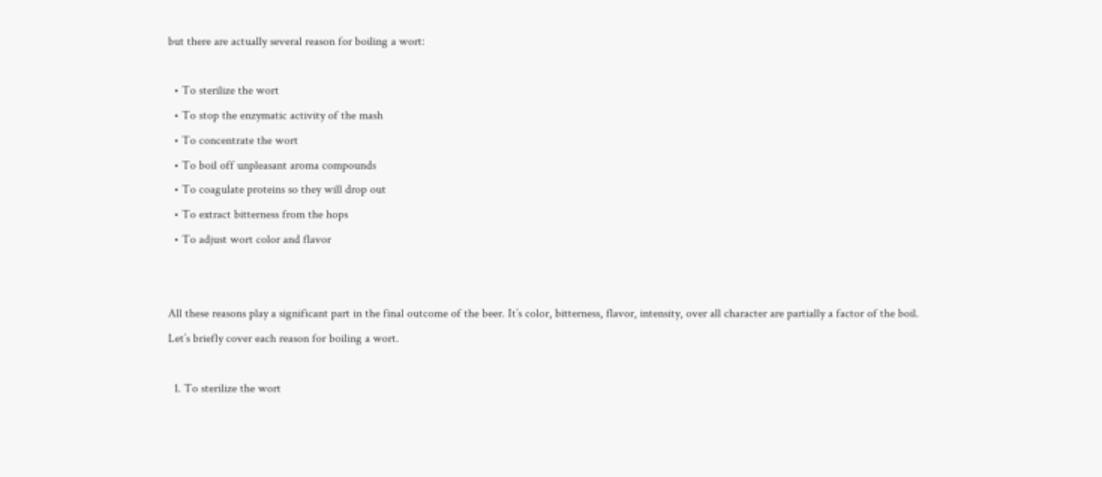but there are actually several reason for boiling a wort:

  • To sterilize the wort
  • To stop the enzymatic activity of the mash
  • To concentrate the wort
  • To boil off unpleasant aroma compounds
  • To coagulate proteins so they will drop out
  • To extract bitterness from the hops
  • To adjust wort color and flavor


All these reasons play a significant part in the final outcome of the beer. It’s color, bitterness, flavor, intensity, over all character are partially a factor of the boil. Let’s briefly cover each reason for boiling a wort.

  1. To sterilize the wort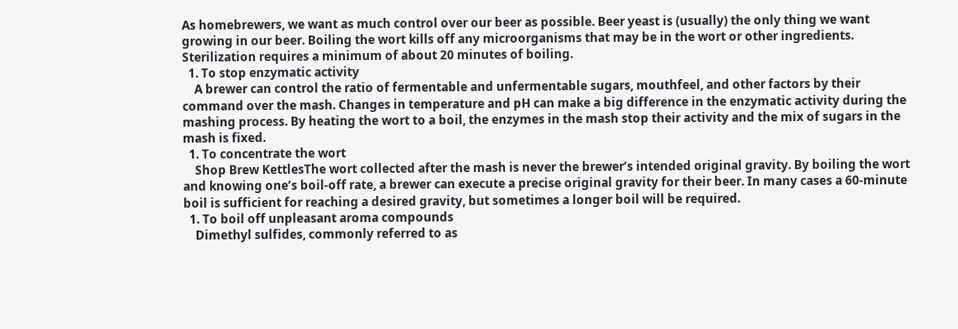As homebrewers, we want as much control over our beer as possible. Beer yeast is (usually) the only thing we want growing in our beer. Boiling the wort kills off any microorganisms that may be in the wort or other ingredients. Sterilization requires a minimum of about 20 minutes of boiling.
  1. To stop enzymatic activity
    A brewer can control the ratio of fermentable and unfermentable sugars, mouthfeel, and other factors by their command over the mash. Changes in temperature and pH can make a big difference in the enzymatic activity during the mashing process. By heating the wort to a boil, the enzymes in the mash stop their activity and the mix of sugars in the mash is fixed.
  1. To concentrate the wort
    Shop Brew KettlesThe wort collected after the mash is never the brewer’s intended original gravity. By boiling the wort and knowing one’s boil-off rate, a brewer can execute a precise original gravity for their beer. In many cases a 60-minute boil is sufficient for reaching a desired gravity, but sometimes a longer boil will be required.
  1. To boil off unpleasant aroma compounds
    Dimethyl sulfides, commonly referred to as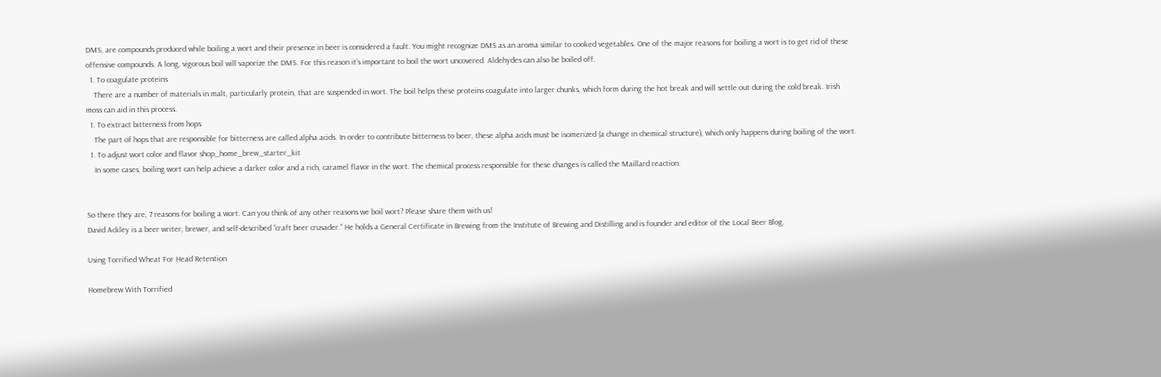DMS, are compounds produced while boiling a wort and their presence in beer is considered a fault. You might recognize DMS as an aroma similar to cooked vegetables. One of the major reasons for boiling a wort is to get rid of these offensive compounds. A long, vigorous boil will vaporize the DMS. For this reason it’s important to boil the wort uncovered. Aldehydes can also be boiled off.
  1. To coagulate proteins
    There are a number of materials in malt, particularly protein, that are suspended in wort. The boil helps these proteins coagulate into larger chunks, which form during the hot break and will settle out during the cold break. Irish moss can aid in this process.
  1. To extract bitterness from hops
    The part of hops that are responsible for bitterness are called alpha acids. In order to contribute bitterness to beer, these alpha acids must be isomerized (a change in chemical structure), which only happens during boiling of the wort.
  1. To adjust wort color and flavor shop_home_brew_starter_kit
    In some cases, boiling wort can help achieve a darker color and a rich, caramel flavor in the wort. The chemical process responsible for these changes is called the Maillard reaction.


So there they are, 7 reasons for boiling a wort. Can you think of any other reasons we boil wort? Please share them with us!
David Ackley is a beer writer, brewer, and self-described “craft beer crusader.” He holds a General Certificate in Brewing from the Institute of Brewing and Distilling and is founder and editor of the Local Beer Blog.

Using Torrified Wheat For Head Retention

Homebrew With Torrified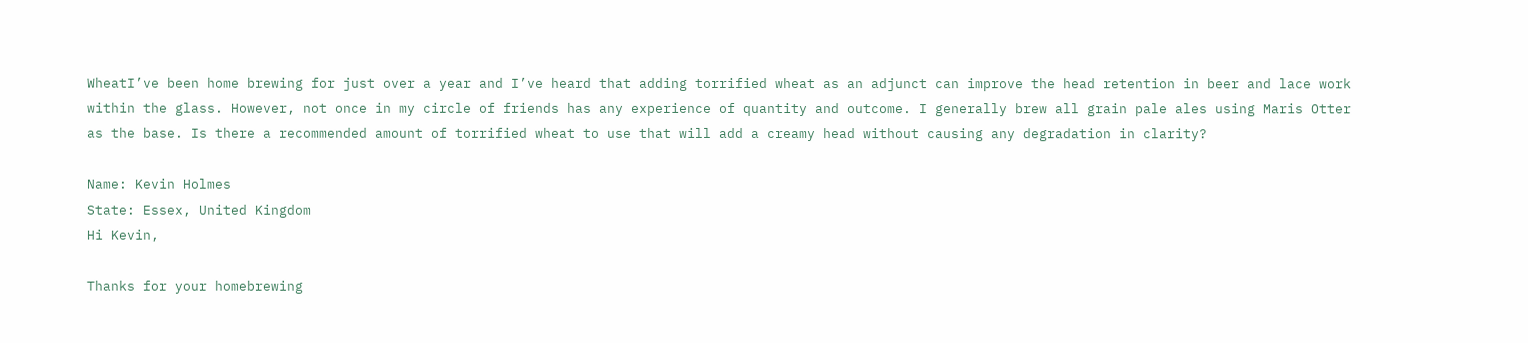WheatI’ve been home brewing for just over a year and I’ve heard that adding torrified wheat as an adjunct can improve the head retention in beer and lace work within the glass. However, not once in my circle of friends has any experience of quantity and outcome. I generally brew all grain pale ales using Maris Otter as the base. Is there a recommended amount of torrified wheat to use that will add a creamy head without causing any degradation in clarity?

Name: Kevin Holmes
State: Essex, United Kingdom
Hi Kevin,

Thanks for your homebrewing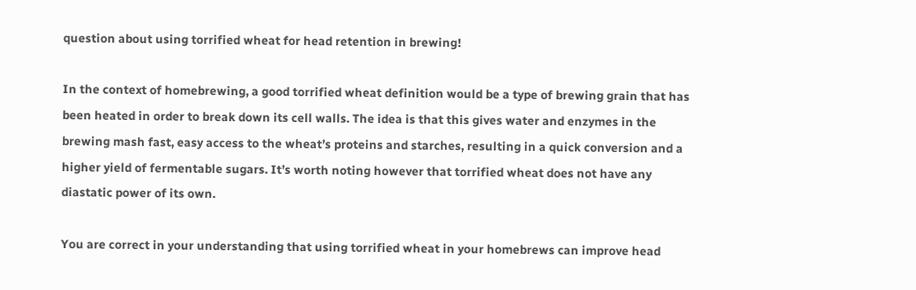question about using torrified wheat for head retention in brewing!

In the context of homebrewing, a good torrified wheat definition would be a type of brewing grain that has been heated in order to break down its cell walls. The idea is that this gives water and enzymes in the brewing mash fast, easy access to the wheat’s proteins and starches, resulting in a quick conversion and a higher yield of fermentable sugars. It’s worth noting however that torrified wheat does not have any diastatic power of its own.

You are correct in your understanding that using torrified wheat in your homebrews can improve head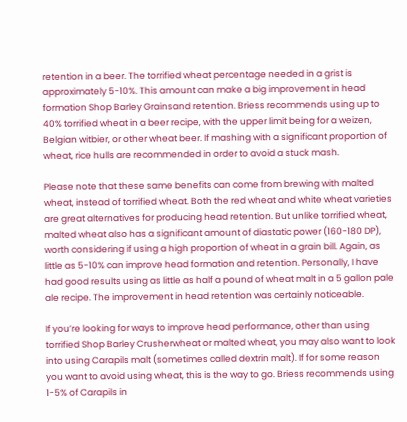retention in a beer. The torrified wheat percentage needed in a grist is approximately 5-10%. This amount can make a big improvement in head formation Shop Barley Grainsand retention. Briess recommends using up to 40% torrified wheat in a beer recipe, with the upper limit being for a weizen, Belgian witbier, or other wheat beer. If mashing with a significant proportion of wheat, rice hulls are recommended in order to avoid a stuck mash.

Please note that these same benefits can come from brewing with malted wheat, instead of torrified wheat. Both the red wheat and white wheat varieties are great alternatives for producing head retention. But unlike torrified wheat, malted wheat also has a significant amount of diastatic power (160-180 DP), worth considering if using a high proportion of wheat in a grain bill. Again, as little as 5-10% can improve head formation and retention. Personally, I have had good results using as little as half a pound of wheat malt in a 5 gallon pale ale recipe. The improvement in head retention was certainly noticeable.

If you’re looking for ways to improve head performance, other than using torrified Shop Barley Crusherwheat or malted wheat, you may also want to look into using Carapils malt (sometimes called dextrin malt). If for some reason you want to avoid using wheat, this is the way to go. Briess recommends using 1-5% of Carapils in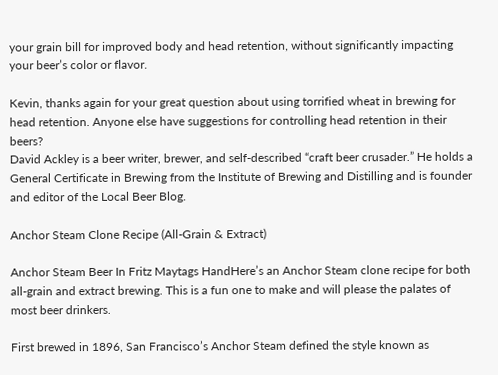your grain bill for improved body and head retention, without significantly impacting your beer’s color or flavor.

Kevin, thanks again for your great question about using torrified wheat in brewing for head retention. Anyone else have suggestions for controlling head retention in their beers?
David Ackley is a beer writer, brewer, and self-described “craft beer crusader.” He holds a General Certificate in Brewing from the Institute of Brewing and Distilling and is founder and editor of the Local Beer Blog.

Anchor Steam Clone Recipe (All-Grain & Extract)

Anchor Steam Beer In Fritz Maytags HandHere’s an Anchor Steam clone recipe for both all-grain and extract brewing. This is a fun one to make and will please the palates of most beer drinkers.

First brewed in 1896, San Francisco’s Anchor Steam defined the style known as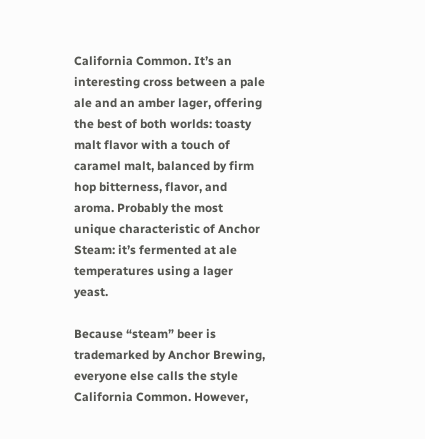California Common. It’s an interesting cross between a pale ale and an amber lager, offering the best of both worlds: toasty malt flavor with a touch of caramel malt, balanced by firm hop bitterness, flavor, and aroma. Probably the most unique characteristic of Anchor Steam: it’s fermented at ale temperatures using a lager yeast.

Because “steam” beer is trademarked by Anchor Brewing, everyone else calls the style California Common. However,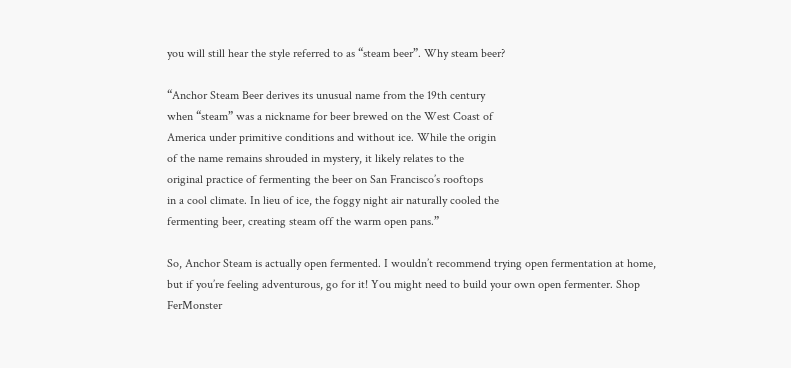you will still hear the style referred to as “steam beer”. Why steam beer?

“Anchor Steam Beer derives its unusual name from the 19th century
when “steam” was a nickname for beer brewed on the West Coast of
America under primitive conditions and without ice. While the origin
of the name remains shrouded in mystery, it likely relates to the
original practice of fermenting the beer on San Francisco’s rooftops
in a cool climate. In lieu of ice, the foggy night air naturally cooled the
fermenting beer, creating steam off the warm open pans.”

So, Anchor Steam is actually open fermented. I wouldn’t recommend trying open fermentation at home, but if you’re feeling adventurous, go for it! You might need to build your own open fermenter. Shop FerMonster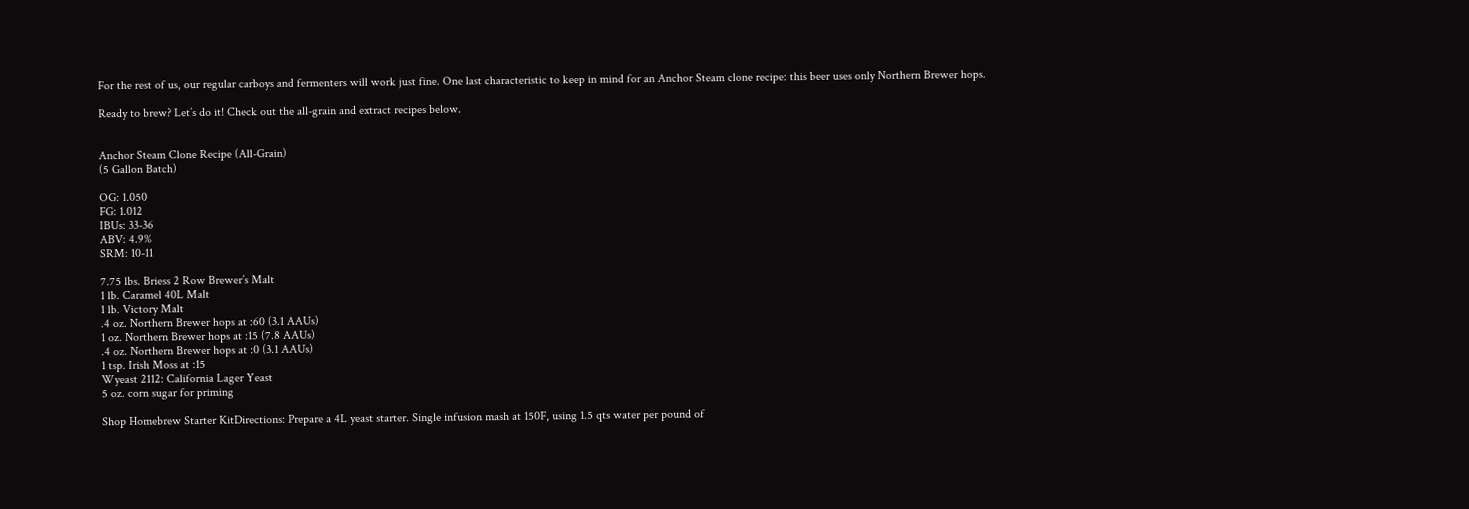For the rest of us, our regular carboys and fermenters will work just fine. One last characteristic to keep in mind for an Anchor Steam clone recipe: this beer uses only Northern Brewer hops.

Ready to brew? Let’s do it! Check out the all-grain and extract recipes below.


Anchor Steam Clone Recipe (All-Grain)
(5 Gallon Batch)

OG: 1.050
FG: 1.012
IBUs: 33-36
ABV: 4.9%
SRM: 10-11

7.75 lbs. Briess 2 Row Brewer’s Malt
1 lb. Caramel 40L Malt
1 lb. Victory Malt
.4 oz. Northern Brewer hops at :60 (3.1 AAUs)
1 oz. Northern Brewer hops at :15 (7.8 AAUs)
.4 oz. Northern Brewer hops at :0 (3.1 AAUs)
1 tsp. Irish Moss at :15
Wyeast 2112: California Lager Yeast
5 oz. corn sugar for priming

Shop Homebrew Starter KitDirections: Prepare a 4L yeast starter. Single infusion mash at 150F, using 1.5 qts water per pound of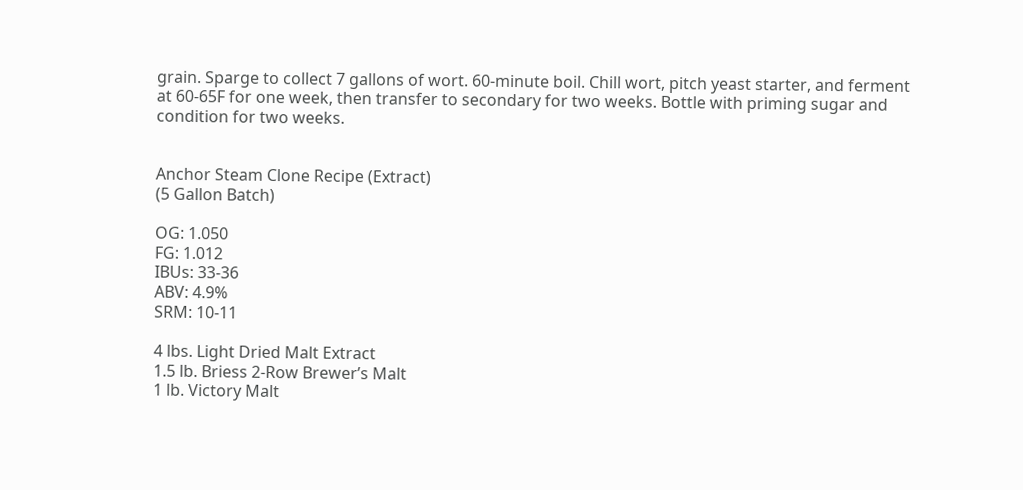grain. Sparge to collect 7 gallons of wort. 60-minute boil. Chill wort, pitch yeast starter, and ferment at 60-65F for one week, then transfer to secondary for two weeks. Bottle with priming sugar and condition for two weeks.


Anchor Steam Clone Recipe (Extract)
(5 Gallon Batch)

OG: 1.050
FG: 1.012
IBUs: 33-36
ABV: 4.9%
SRM: 10-11

4 lbs. Light Dried Malt Extract
1.5 lb. Briess 2-Row Brewer’s Malt
1 lb. Victory Malt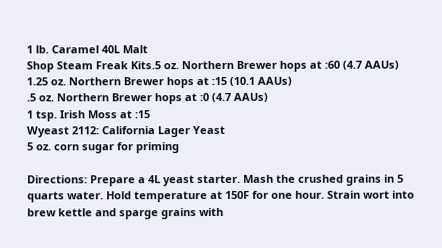1 lb. Caramel 40L Malt
Shop Steam Freak Kits.5 oz. Northern Brewer hops at :60 (4.7 AAUs)
1.25 oz. Northern Brewer hops at :15 (10.1 AAUs)
.5 oz. Northern Brewer hops at :0 (4.7 AAUs)
1 tsp. Irish Moss at :15
Wyeast 2112: California Lager Yeast
5 oz. corn sugar for priming

Directions: Prepare a 4L yeast starter. Mash the crushed grains in 5 quarts water. Hold temperature at 150F for one hour. Strain wort into brew kettle and sparge grains with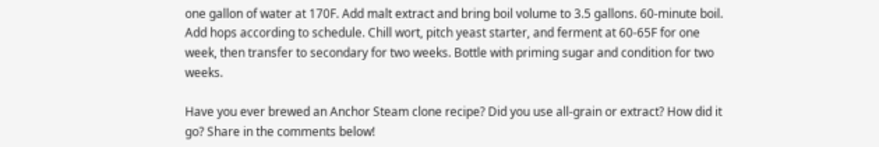one gallon of water at 170F. Add malt extract and bring boil volume to 3.5 gallons. 60-minute boil. Add hops according to schedule. Chill wort, pitch yeast starter, and ferment at 60-65F for one week, then transfer to secondary for two weeks. Bottle with priming sugar and condition for two weeks.

Have you ever brewed an Anchor Steam clone recipe? Did you use all-grain or extract? How did it go? Share in the comments below!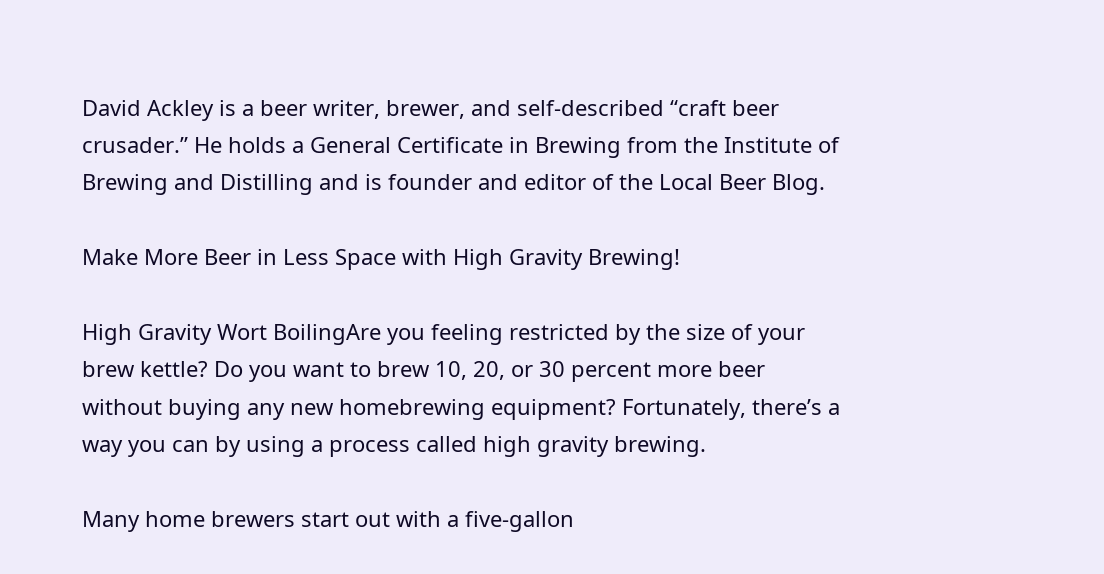David Ackley is a beer writer, brewer, and self-described “craft beer crusader.” He holds a General Certificate in Brewing from the Institute of Brewing and Distilling and is founder and editor of the Local Beer Blog.

Make More Beer in Less Space with High Gravity Brewing!

High Gravity Wort BoilingAre you feeling restricted by the size of your brew kettle? Do you want to brew 10, 20, or 30 percent more beer without buying any new homebrewing equipment? Fortunately, there’s a way you can by using a process called high gravity brewing.

Many home brewers start out with a five-gallon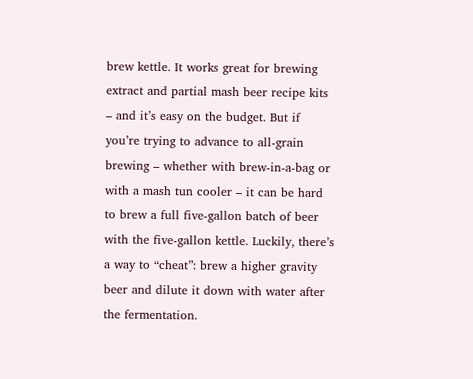brew kettle. It works great for brewing extract and partial mash beer recipe kits – and it’s easy on the budget. But if you’re trying to advance to all-grain brewing – whether with brew-in-a-bag or with a mash tun cooler – it can be hard to brew a full five-gallon batch of beer with the five-gallon kettle. Luckily, there’s a way to “cheat”: brew a higher gravity beer and dilute it down with water after the fermentation.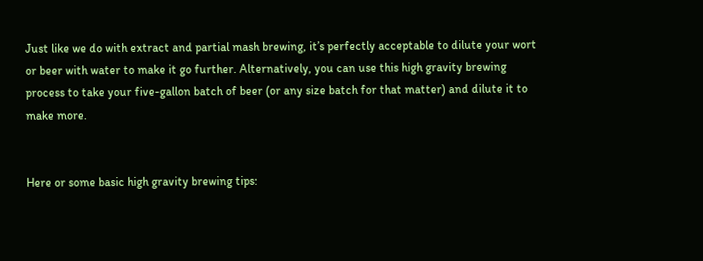Just like we do with extract and partial mash brewing, it’s perfectly acceptable to dilute your wort or beer with water to make it go further. Alternatively, you can use this high gravity brewing process to take your five-gallon batch of beer (or any size batch for that matter) and dilute it to make more.


Here or some basic high gravity brewing tips: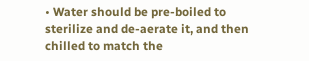• Water should be pre-boiled to sterilize and de-aerate it, and then chilled to match the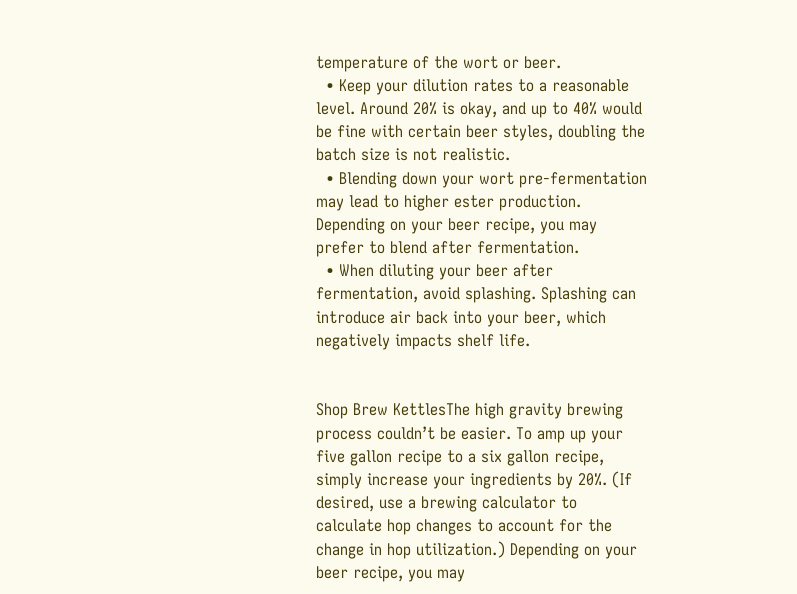temperature of the wort or beer.
  • Keep your dilution rates to a reasonable level. Around 20% is okay, and up to 40% would be fine with certain beer styles, doubling the batch size is not realistic.
  • Blending down your wort pre-fermentation may lead to higher ester production. Depending on your beer recipe, you may prefer to blend after fermentation.
  • When diluting your beer after fermentation, avoid splashing. Splashing can introduce air back into your beer, which negatively impacts shelf life.


Shop Brew KettlesThe high gravity brewing process couldn’t be easier. To amp up your five gallon recipe to a six gallon recipe, simply increase your ingredients by 20%. (If desired, use a brewing calculator to calculate hop changes to account for the change in hop utilization.) Depending on your beer recipe, you may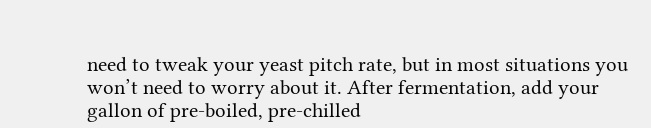need to tweak your yeast pitch rate, but in most situations you won’t need to worry about it. After fermentation, add your gallon of pre-boiled, pre-chilled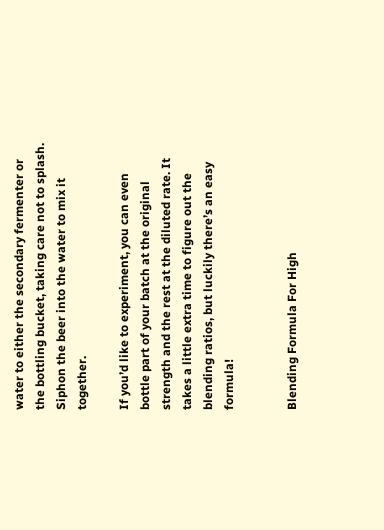water to either the secondary fermenter or the bottling bucket, taking care not to splash. Siphon the beer into the water to mix it together.

If you’d like to experiment, you can even bottle part of your batch at the original strength and the rest at the diluted rate. It takes a little extra time to figure out the blending ratios, but luckily there’s an easy formula!


Blending Formula For High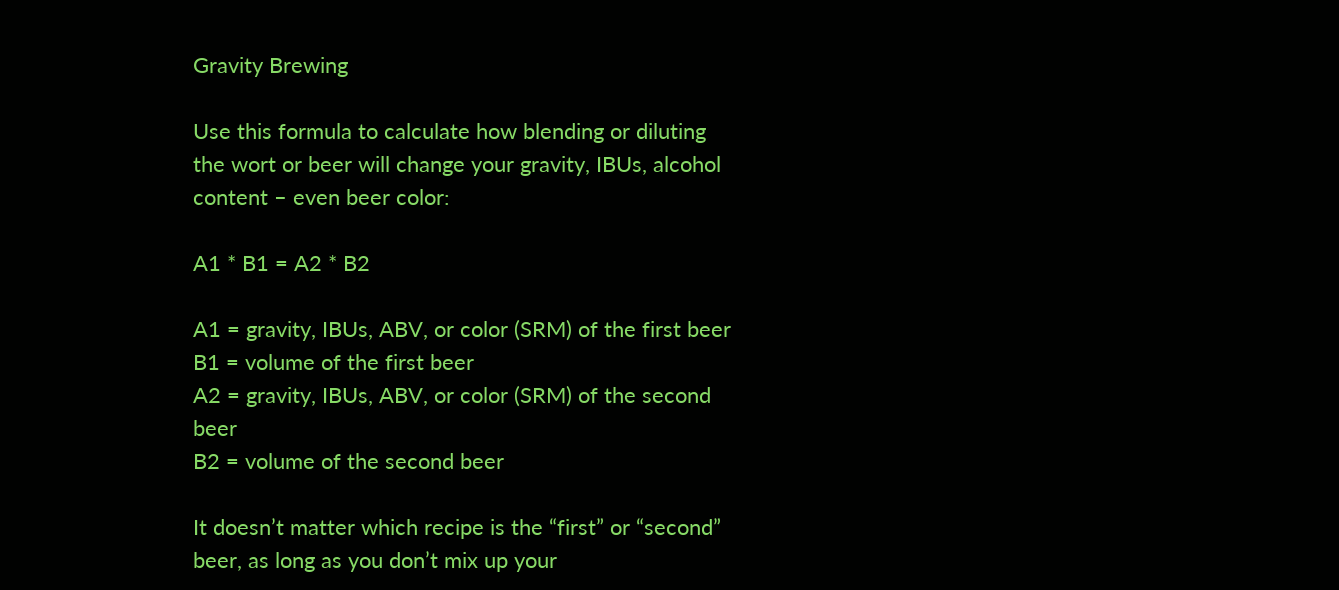Gravity Brewing

Use this formula to calculate how blending or diluting the wort or beer will change your gravity, IBUs, alcohol content – even beer color:

A1 * B1 = A2 * B2

A1 = gravity, IBUs, ABV, or color (SRM) of the first beer
B1 = volume of the first beer
A2 = gravity, IBUs, ABV, or color (SRM) of the second beer
B2 = volume of the second beer

It doesn’t matter which recipe is the “first” or “second” beer, as long as you don’t mix up your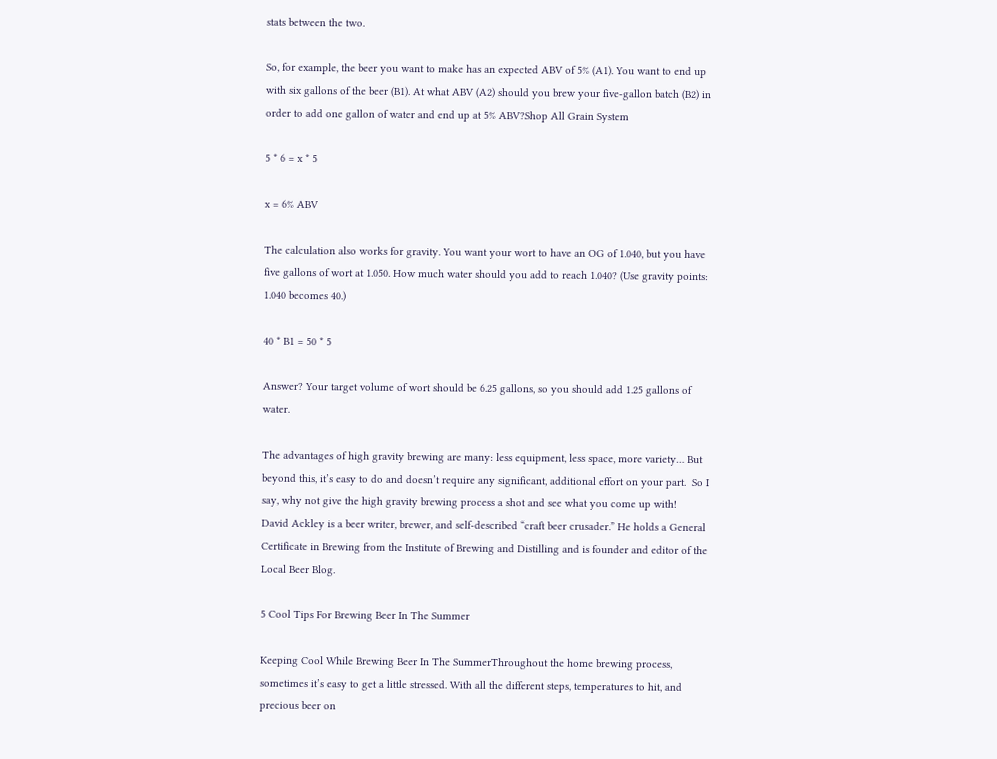stats between the two.

So, for example, the beer you want to make has an expected ABV of 5% (A1). You want to end up with six gallons of the beer (B1). At what ABV (A2) should you brew your five-gallon batch (B2) in order to add one gallon of water and end up at 5% ABV?Shop All Grain System

5 * 6 = x * 5

x = 6% ABV

The calculation also works for gravity. You want your wort to have an OG of 1.040, but you have five gallons of wort at 1.050. How much water should you add to reach 1.040? (Use gravity points: 1.040 becomes 40.)

40 * B1 = 50 * 5

Answer? Your target volume of wort should be 6.25 gallons, so you should add 1.25 gallons of water.

The advantages of high gravity brewing are many: less equipment, less space, more variety… But beyond this, it’s easy to do and doesn’t require any significant, additional effort on your part.  So I say, why not give the high gravity brewing process a shot and see what you come up with!
David Ackley is a beer writer, brewer, and self-described “craft beer crusader.” He holds a General Certificate in Brewing from the Institute of Brewing and Distilling and is founder and editor of the Local Beer Blog.

5 Cool Tips For Brewing Beer In The Summer

Keeping Cool While Brewing Beer In The SummerThroughout the home brewing process, sometimes it’s easy to get a little stressed. With all the different steps, temperatures to hit, and precious beer on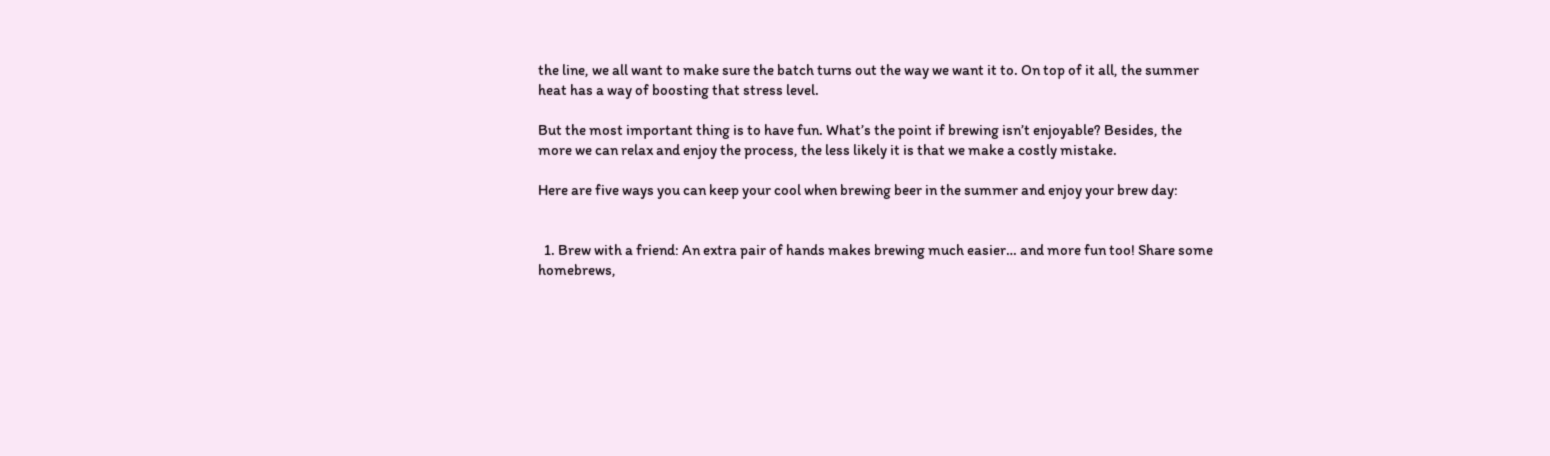the line, we all want to make sure the batch turns out the way we want it to. On top of it all, the summer heat has a way of boosting that stress level.

But the most important thing is to have fun. What’s the point if brewing isn’t enjoyable? Besides, the more we can relax and enjoy the process, the less likely it is that we make a costly mistake.

Here are five ways you can keep your cool when brewing beer in the summer and enjoy your brew day:


  1. Brew with a friend: An extra pair of hands makes brewing much easier… and more fun too! Share some homebrews,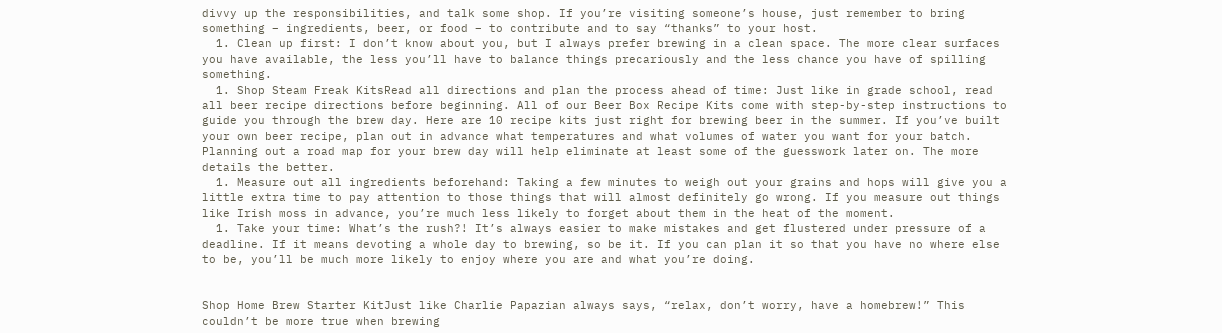divvy up the responsibilities, and talk some shop. If you’re visiting someone’s house, just remember to bring something – ingredients, beer, or food – to contribute and to say “thanks” to your host.
  1. Clean up first: I don’t know about you, but I always prefer brewing in a clean space. The more clear surfaces you have available, the less you’ll have to balance things precariously and the less chance you have of spilling something.
  1. Shop Steam Freak KitsRead all directions and plan the process ahead of time: Just like in grade school, read all beer recipe directions before beginning. All of our Beer Box Recipe Kits come with step-by-step instructions to guide you through the brew day. Here are 10 recipe kits just right for brewing beer in the summer. If you’ve built your own beer recipe, plan out in advance what temperatures and what volumes of water you want for your batch. Planning out a road map for your brew day will help eliminate at least some of the guesswork later on. The more details the better.
  1. Measure out all ingredients beforehand: Taking a few minutes to weigh out your grains and hops will give you a little extra time to pay attention to those things that will almost definitely go wrong. If you measure out things like Irish moss in advance, you’re much less likely to forget about them in the heat of the moment.
  1. Take your time: What’s the rush?! It’s always easier to make mistakes and get flustered under pressure of a deadline. If it means devoting a whole day to brewing, so be it. If you can plan it so that you have no where else to be, you’ll be much more likely to enjoy where you are and what you’re doing.


Shop Home Brew Starter KitJust like Charlie Papazian always says, “relax, don’t worry, have a homebrew!” This couldn’t be more true when brewing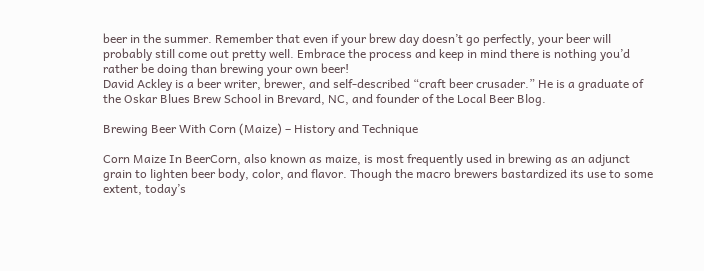beer in the summer. Remember that even if your brew day doesn’t go perfectly, your beer will probably still come out pretty well. Embrace the process and keep in mind there is nothing you’d rather be doing than brewing your own beer!
David Ackley is a beer writer, brewer, and self-described “craft beer crusader.” He is a graduate of the Oskar Blues Brew School in Brevard, NC, and founder of the Local Beer Blog.

Brewing Beer With Corn (Maize) – History and Technique

Corn Maize In BeerCorn, also known as maize, is most frequently used in brewing as an adjunct grain to lighten beer body, color, and flavor. Though the macro brewers bastardized its use to some extent, today’s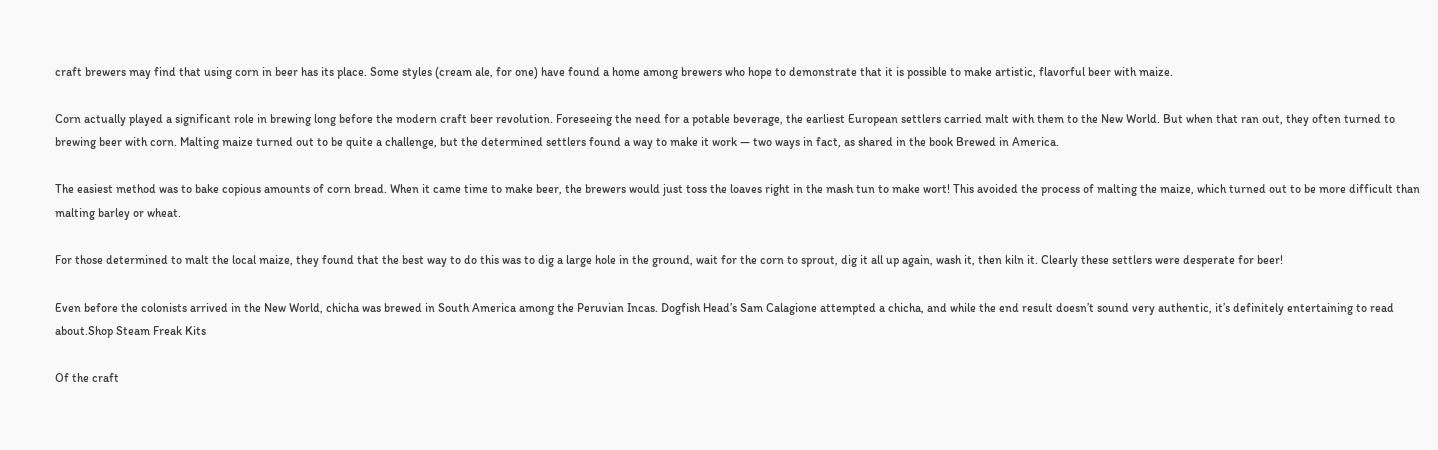craft brewers may find that using corn in beer has its place. Some styles (cream ale, for one) have found a home among brewers who hope to demonstrate that it is possible to make artistic, flavorful beer with maize.

Corn actually played a significant role in brewing long before the modern craft beer revolution. Foreseeing the need for a potable beverage, the earliest European settlers carried malt with them to the New World. But when that ran out, they often turned to brewing beer with corn. Malting maize turned out to be quite a challenge, but the determined settlers found a way to make it work — two ways in fact, as shared in the book Brewed in America.

The easiest method was to bake copious amounts of corn bread. When it came time to make beer, the brewers would just toss the loaves right in the mash tun to make wort! This avoided the process of malting the maize, which turned out to be more difficult than malting barley or wheat.

For those determined to malt the local maize, they found that the best way to do this was to dig a large hole in the ground, wait for the corn to sprout, dig it all up again, wash it, then kiln it. Clearly these settlers were desperate for beer!

Even before the colonists arrived in the New World, chicha was brewed in South America among the Peruvian Incas. Dogfish Head’s Sam Calagione attempted a chicha, and while the end result doesn’t sound very authentic, it’s definitely entertaining to read about.Shop Steam Freak Kits

Of the craft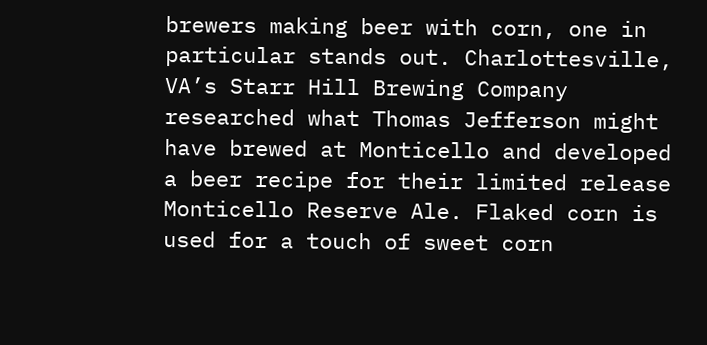brewers making beer with corn, one in particular stands out. Charlottesville, VA’s Starr Hill Brewing Company researched what Thomas Jefferson might have brewed at Monticello and developed a beer recipe for their limited release Monticello Reserve Ale. Flaked corn is used for a touch of sweet corn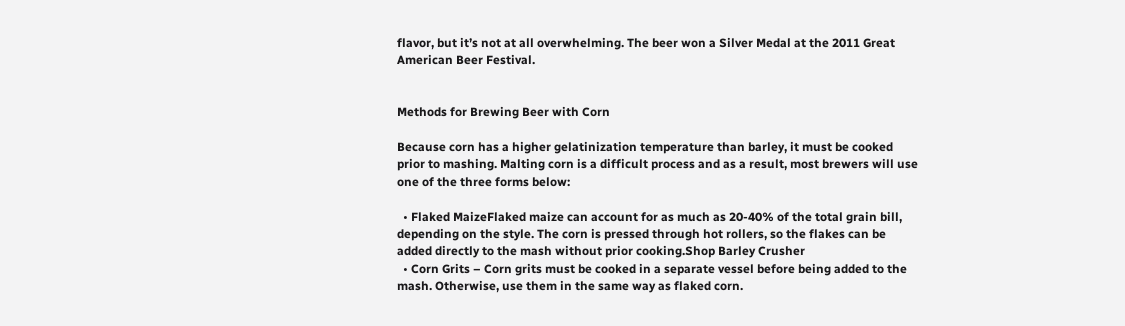flavor, but it’s not at all overwhelming. The beer won a Silver Medal at the 2011 Great American Beer Festival.


Methods for Brewing Beer with Corn

Because corn has a higher gelatinization temperature than barley, it must be cooked prior to mashing. Malting corn is a difficult process and as a result, most brewers will use one of the three forms below:

  • Flaked MaizeFlaked maize can account for as much as 20-40% of the total grain bill, depending on the style. The corn is pressed through hot rollers, so the flakes can be added directly to the mash without prior cooking.Shop Barley Crusher
  • Corn Grits – Corn grits must be cooked in a separate vessel before being added to the mash. Otherwise, use them in the same way as flaked corn.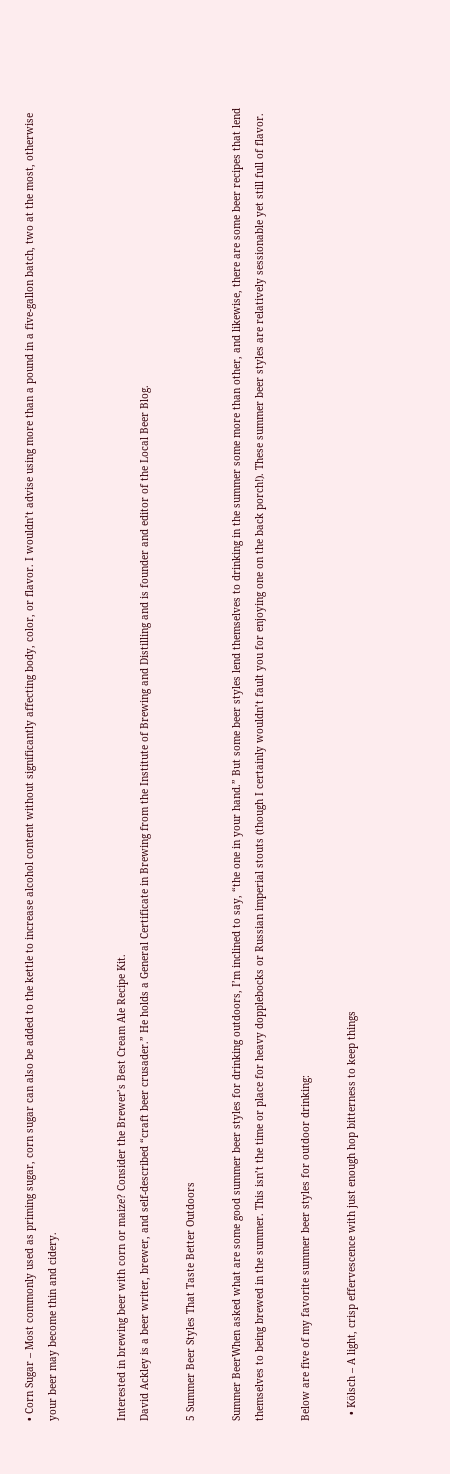• Corn Sugar – Most commonly used as priming sugar, corn sugar can also be added to the kettle to increase alcohol content without significantly affecting body, color, or flavor. I wouldn’t advise using more than a pound in a five-gallon batch, two at the most, otherwise your beer may become thin and cidery.


Interested in brewing beer with corn or maize? Consider the Brewer’s Best Cream Ale Recipe Kit.
David Ackley is a beer writer, brewer, and self-described “craft beer crusader.” He holds a General Certificate in Brewing from the Institute of Brewing and Distilling and is founder and editor of the Local Beer Blog.

5 Summer Beer Styles That Taste Better Outdoors

Summer BeerWhen asked what are some good summer beer styles for drinking outdoors, I’m inclined to say, “the one in your hand.” But some beer styles lend themselves to drinking in the summer some more than other, and likewise, there are some beer recipes that lend themselves to being brewed in the summer. This isn’t the time or place for heavy dopplebocks or Russian imperial stouts (though I certainly wouldn’t fault you for enjoying one on the back porch!). These summer beer styles are relatively sessionable yet still full of flavor.

Below are five of my favorite summer beer styles for outdoor drinking:

  • Kölsch – A light, crisp effervescence with just enough hop bitterness to keep things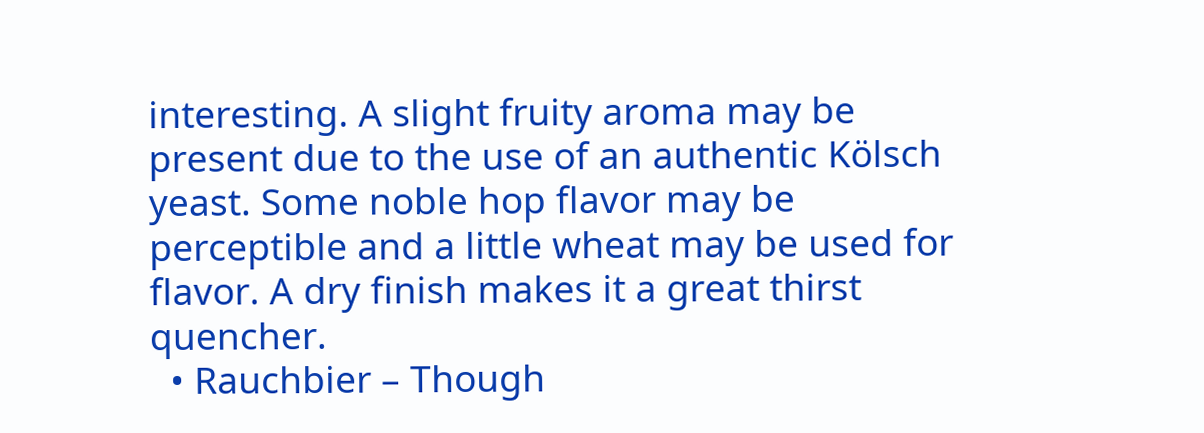interesting. A slight fruity aroma may be present due to the use of an authentic Kölsch yeast. Some noble hop flavor may be perceptible and a little wheat may be used for flavor. A dry finish makes it a great thirst quencher.
  • Rauchbier – Though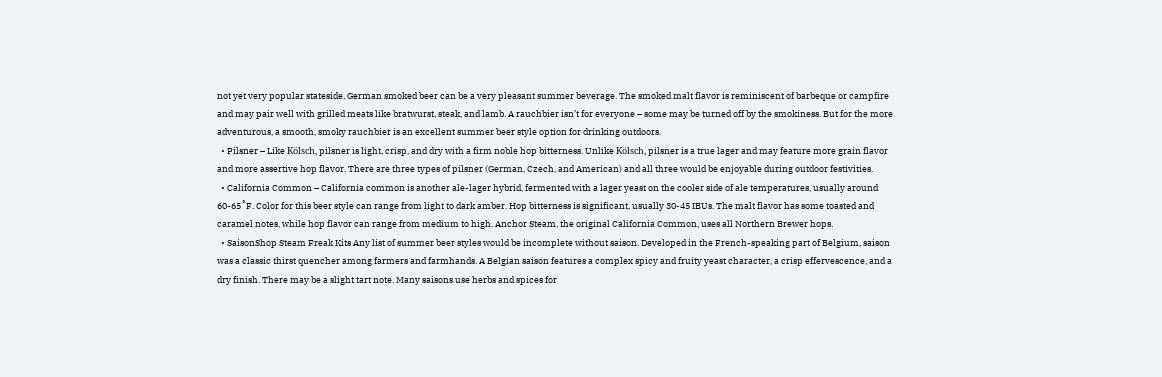not yet very popular stateside, German smoked beer can be a very pleasant summer beverage. The smoked malt flavor is reminiscent of barbeque or campfire and may pair well with grilled meats like bratwurst, steak, and lamb. A rauchbier isn’t for everyone – some may be turned off by the smokiness. But for the more adventurous, a smooth, smoky rauchbier is an excellent summer beer style option for drinking outdoors.
  • Pilsner – Like Kölsch, pilsner is light, crisp, and dry with a firm noble hop bitterness. Unlike Kölsch, pilsner is a true lager and may feature more grain flavor and more assertive hop flavor. There are three types of pilsner (German, Czech, and American) and all three would be enjoyable during outdoor festivities.
  • California Common – California common is another ale-lager hybrid, fermented with a lager yeast on the cooler side of ale temperatures, usually around 60-65˚F. Color for this beer style can range from light to dark amber. Hop bitterness is significant, usually 30-45 IBUs. The malt flavor has some toasted and caramel notes, while hop flavor can range from medium to high. Anchor Steam, the original California Common, uses all Northern Brewer hops.
  • SaisonShop Steam Freak Kits Any list of summer beer styles would be incomplete without saison. Developed in the French-speaking part of Belgium, saison was a classic thirst quencher among farmers and farmhands. A Belgian saison features a complex spicy and fruity yeast character, a crisp effervescence, and a dry finish. There may be a slight tart note. Many saisons use herbs and spices for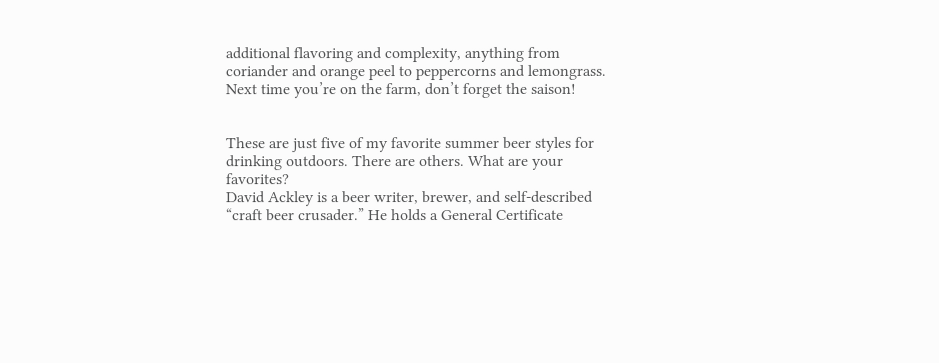additional flavoring and complexity, anything from coriander and orange peel to peppercorns and lemongrass. Next time you’re on the farm, don’t forget the saison!


These are just five of my favorite summer beer styles for drinking outdoors. There are others. What are your favorites?
David Ackley is a beer writer, brewer, and self-described “craft beer crusader.” He holds a General Certificate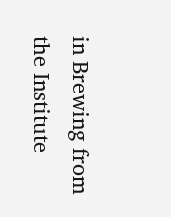in Brewing from the Institute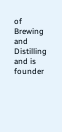of Brewing and Distilling and is founder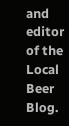and editor of the Local Beer Blog.